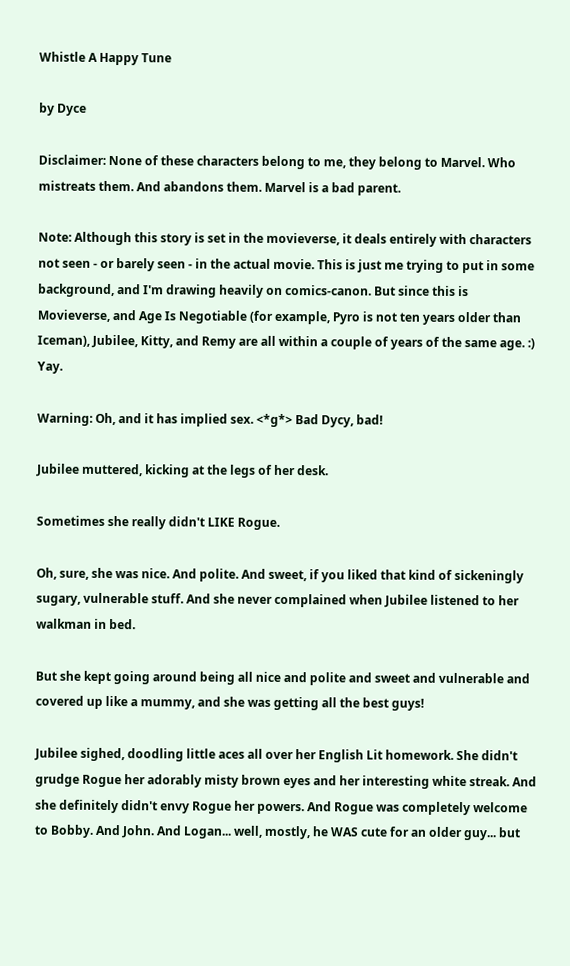Whistle A Happy Tune

by Dyce

Disclaimer: None of these characters belong to me, they belong to Marvel. Who mistreats them. And abandons them. Marvel is a bad parent.

Note: Although this story is set in the movieverse, it deals entirely with characters not seen - or barely seen - in the actual movie. This is just me trying to put in some background, and I'm drawing heavily on comics-canon. But since this is Movieverse, and Age Is Negotiable (for example, Pyro is not ten years older than Iceman), Jubilee, Kitty, and Remy are all within a couple of years of the same age. :) Yay.

Warning: Oh, and it has implied sex. <*g*> Bad Dycy, bad!

Jubilee muttered, kicking at the legs of her desk.

Sometimes she really didn't LIKE Rogue.

Oh, sure, she was nice. And polite. And sweet, if you liked that kind of sickeningly sugary, vulnerable stuff. And she never complained when Jubilee listened to her walkman in bed.

But she kept going around being all nice and polite and sweet and vulnerable and covered up like a mummy, and she was getting all the best guys!

Jubilee sighed, doodling little aces all over her English Lit homework. She didn't grudge Rogue her adorably misty brown eyes and her interesting white streak. And she definitely didn't envy Rogue her powers. And Rogue was completely welcome to Bobby. And John. And Logan... well, mostly, he WAS cute for an older guy... but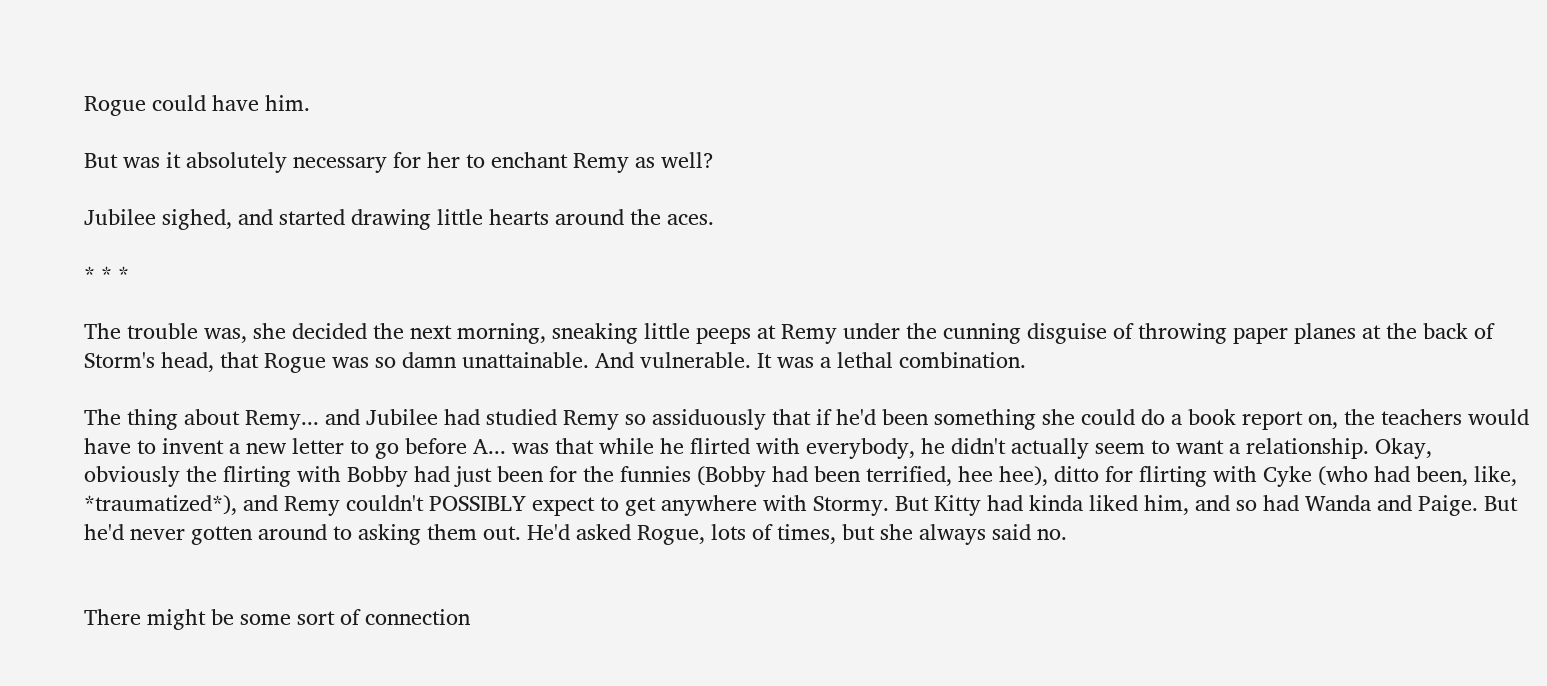Rogue could have him.

But was it absolutely necessary for her to enchant Remy as well?

Jubilee sighed, and started drawing little hearts around the aces.

* * *

The trouble was, she decided the next morning, sneaking little peeps at Remy under the cunning disguise of throwing paper planes at the back of Storm's head, that Rogue was so damn unattainable. And vulnerable. It was a lethal combination.

The thing about Remy... and Jubilee had studied Remy so assiduously that if he'd been something she could do a book report on, the teachers would have to invent a new letter to go before A... was that while he flirted with everybody, he didn't actually seem to want a relationship. Okay, obviously the flirting with Bobby had just been for the funnies (Bobby had been terrified, hee hee), ditto for flirting with Cyke (who had been, like, *traumatized*), and Remy couldn't POSSIBLY expect to get anywhere with Stormy. But Kitty had kinda liked him, and so had Wanda and Paige. But he'd never gotten around to asking them out. He'd asked Rogue, lots of times, but she always said no.


There might be some sort of connection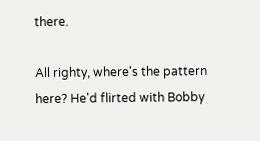there.

All righty, where's the pattern here? He'd flirted with Bobby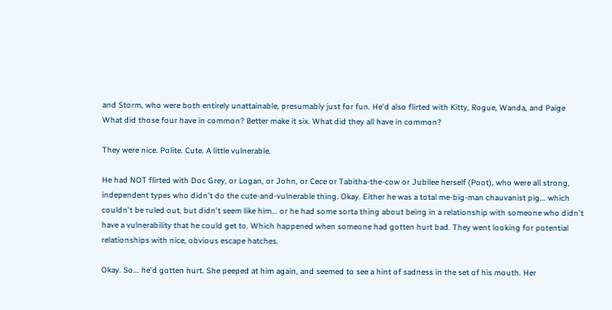and Storm, who were both entirely unattainable, presumably just for fun. He'd also flirted with Kitty, Rogue, Wanda, and Paige What did those four have in common? Better make it six. What did they all have in common?

They were nice. Polite. Cute. A little vulnerable.

He had NOT flirted with Doc Grey, or Logan, or John, or Cece or Tabitha-the-cow or Jubilee herself (Poot), who were all strong, independent types who didn't do the cute-and-vulnerable thing. Okay. Either he was a total me-big-man chauvanist pig... which couldn't be ruled out, but didn't seem like him... or he had some sorta thing about being in a relationship with someone who didn't have a vulnerability that he could get to. Which happened when someone had gotten hurt bad. They went looking for potential relationships with nice, obvious escape hatches.

Okay. So... he'd gotten hurt. She peeped at him again, and seemed to see a hint of sadness in the set of his mouth. Her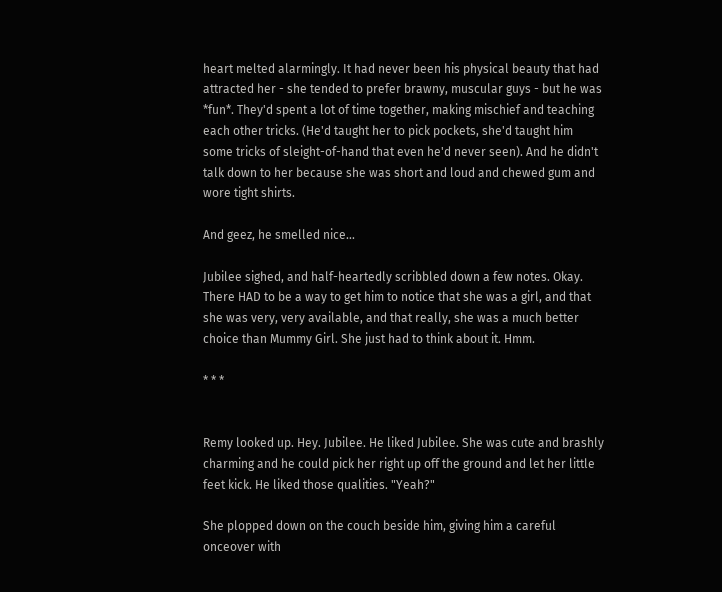heart melted alarmingly. It had never been his physical beauty that had attracted her - she tended to prefer brawny, muscular guys - but he was *fun*. They'd spent a lot of time together, making mischief and teaching each other tricks. (He'd taught her to pick pockets, she'd taught him some tricks of sleight-of-hand that even he'd never seen). And he didn't talk down to her because she was short and loud and chewed gum and wore tight shirts.

And geez, he smelled nice...

Jubilee sighed, and half-heartedly scribbled down a few notes. Okay. There HAD to be a way to get him to notice that she was a girl, and that she was very, very available, and that really, she was a much better choice than Mummy Girl. She just had to think about it. Hmm.

* * *


Remy looked up. Hey. Jubilee. He liked Jubilee. She was cute and brashly charming and he could pick her right up off the ground and let her little feet kick. He liked those qualities. "Yeah?"

She plopped down on the couch beside him, giving him a careful onceover with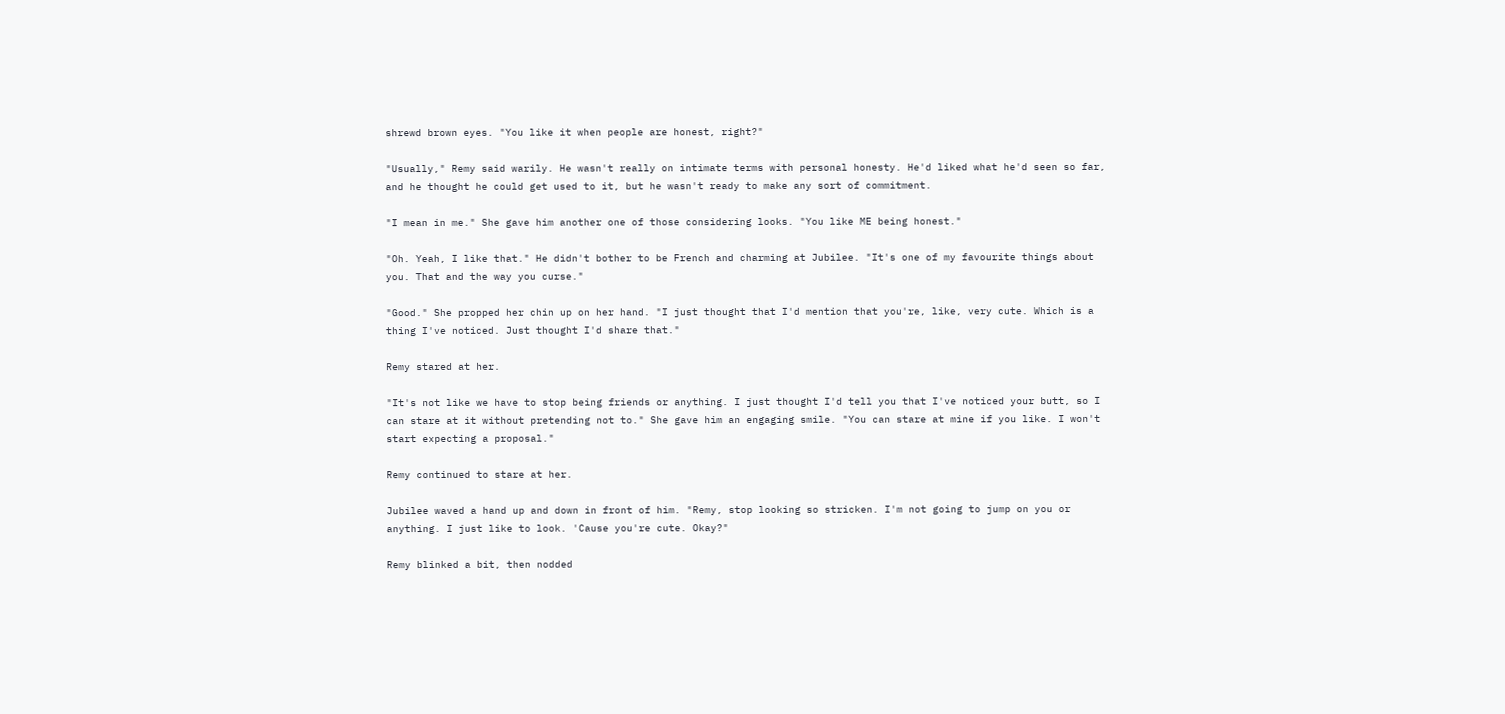shrewd brown eyes. "You like it when people are honest, right?"

"Usually," Remy said warily. He wasn't really on intimate terms with personal honesty. He'd liked what he'd seen so far, and he thought he could get used to it, but he wasn't ready to make any sort of commitment.

"I mean in me." She gave him another one of those considering looks. "You like ME being honest."

"Oh. Yeah, I like that." He didn't bother to be French and charming at Jubilee. "It's one of my favourite things about you. That and the way you curse."

"Good." She propped her chin up on her hand. "I just thought that I'd mention that you're, like, very cute. Which is a thing I've noticed. Just thought I'd share that."

Remy stared at her.

"It's not like we have to stop being friends or anything. I just thought I'd tell you that I've noticed your butt, so I can stare at it without pretending not to." She gave him an engaging smile. "You can stare at mine if you like. I won't start expecting a proposal."

Remy continued to stare at her.

Jubilee waved a hand up and down in front of him. "Remy, stop looking so stricken. I'm not going to jump on you or anything. I just like to look. 'Cause you're cute. Okay?"

Remy blinked a bit, then nodded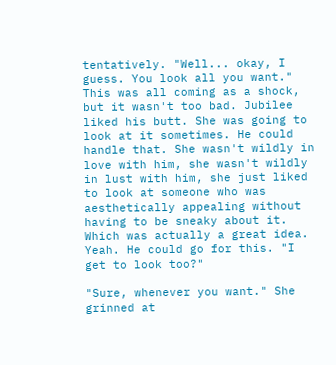tentatively. "Well... okay, I guess. You look all you want." This was all coming as a shock, but it wasn't too bad. Jubilee liked his butt. She was going to look at it sometimes. He could handle that. She wasn't wildly in love with him, she wasn't wildly in lust with him, she just liked to look at someone who was aesthetically appealing without having to be sneaky about it. Which was actually a great idea. Yeah. He could go for this. "I get to look too?"

"Sure, whenever you want." She grinned at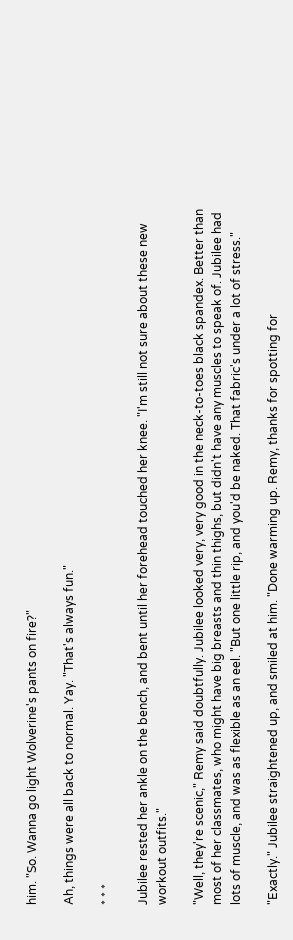him. "So. Wanna go light Wolverine's pants on fire?"

Ah, things were all back to normal. Yay. "That's always fun."

* * *

Jubilee rested her ankle on the bench, and bent until her forehead touched her knee. "I'm still not sure about these new workout outfits."

"Well, they're scenic," Remy said doubtfully. Jubilee looked very, very good in the neck-to-toes black spandex. Better than most of her classmates, who might have big breasts and thin thighs, but didn't have any muscles to speak of. Jubilee had lots of muscle, and was as flexible as an eel. "But one little rip, and you'd be naked. That fabric's under a lot of stress."

"Exactly." Jubilee straightened up, and smiled at him. "Done warming up. Remy, thanks for spotting for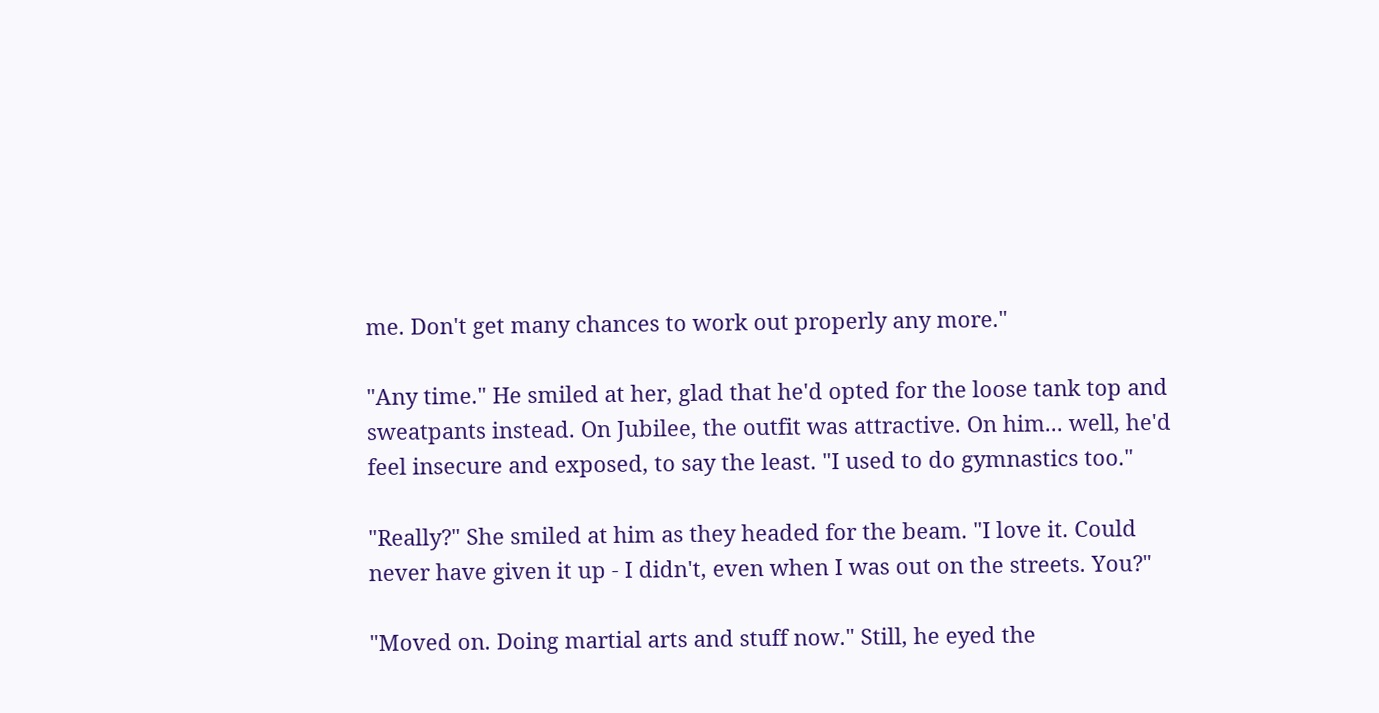me. Don't get many chances to work out properly any more."

"Any time." He smiled at her, glad that he'd opted for the loose tank top and sweatpants instead. On Jubilee, the outfit was attractive. On him... well, he'd feel insecure and exposed, to say the least. "I used to do gymnastics too."

"Really?" She smiled at him as they headed for the beam. "I love it. Could never have given it up - I didn't, even when I was out on the streets. You?"

"Moved on. Doing martial arts and stuff now." Still, he eyed the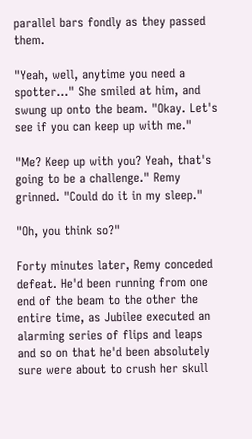parallel bars fondly as they passed them.

"Yeah, well, anytime you need a spotter..." She smiled at him, and swung up onto the beam. "Okay. Let's see if you can keep up with me."

"Me? Keep up with you? Yeah, that's going to be a challenge." Remy grinned. "Could do it in my sleep."

"Oh, you think so?"

Forty minutes later, Remy conceded defeat. He'd been running from one end of the beam to the other the entire time, as Jubilee executed an alarming series of flips and leaps and so on that he'd been absolutely sure were about to crush her skull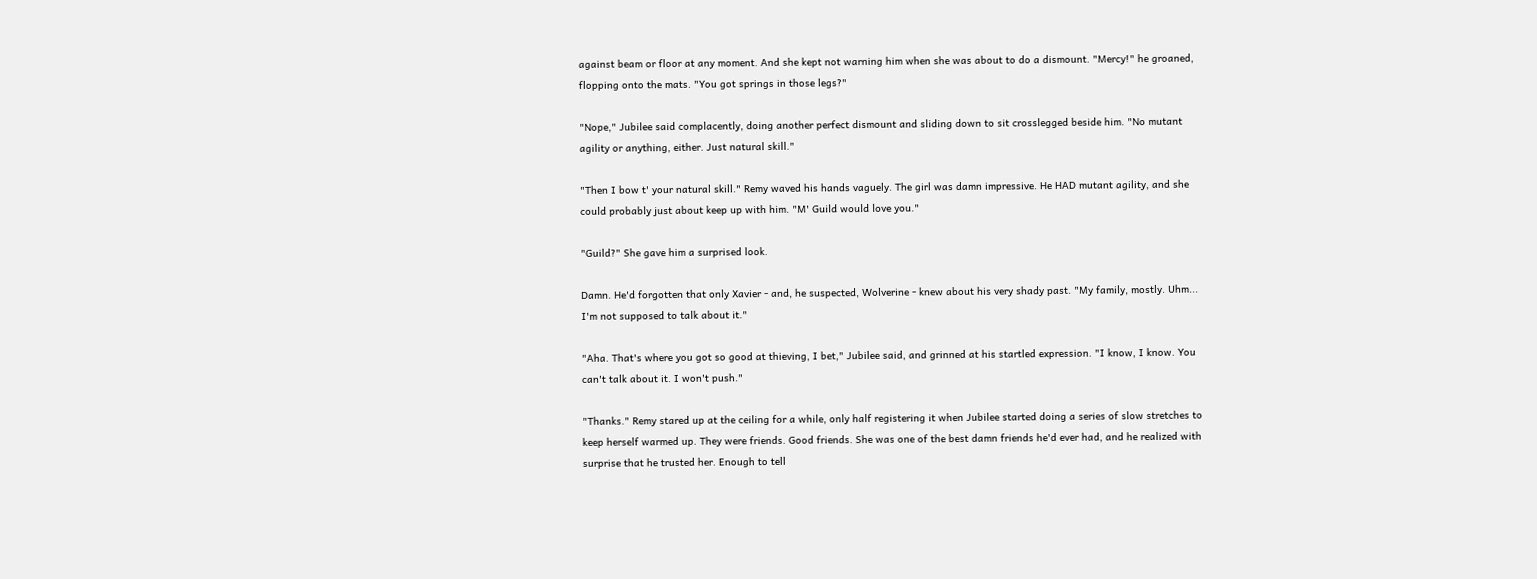against beam or floor at any moment. And she kept not warning him when she was about to do a dismount. "Mercy!" he groaned, flopping onto the mats. "You got springs in those legs?"

"Nope," Jubilee said complacently, doing another perfect dismount and sliding down to sit crosslegged beside him. "No mutant agility or anything, either. Just natural skill."

"Then I bow t' your natural skill." Remy waved his hands vaguely. The girl was damn impressive. He HAD mutant agility, and she could probably just about keep up with him. "M' Guild would love you."

"Guild?" She gave him a surprised look.

Damn. He'd forgotten that only Xavier - and, he suspected, Wolverine - knew about his very shady past. "My family, mostly. Uhm... I'm not supposed to talk about it."

"Aha. That's where you got so good at thieving, I bet," Jubilee said, and grinned at his startled expression. "I know, I know. You can't talk about it. I won't push."

"Thanks." Remy stared up at the ceiling for a while, only half registering it when Jubilee started doing a series of slow stretches to keep herself warmed up. They were friends. Good friends. She was one of the best damn friends he'd ever had, and he realized with surprise that he trusted her. Enough to tell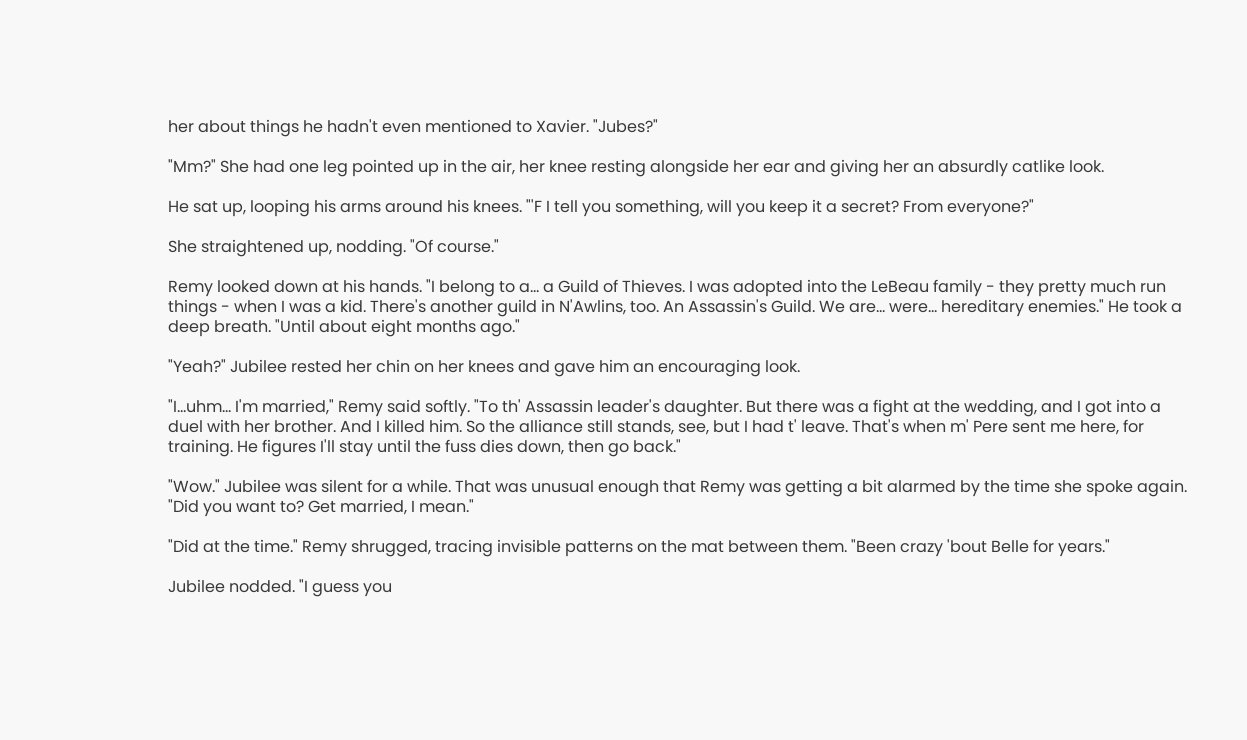her about things he hadn't even mentioned to Xavier. "Jubes?"

"Mm?" She had one leg pointed up in the air, her knee resting alongside her ear and giving her an absurdly catlike look.

He sat up, looping his arms around his knees. "'F I tell you something, will you keep it a secret? From everyone?"

She straightened up, nodding. "Of course."

Remy looked down at his hands. "I belong to a... a Guild of Thieves. I was adopted into the LeBeau family - they pretty much run things - when I was a kid. There's another guild in N'Awlins, too. An Assassin's Guild. We are... were... hereditary enemies." He took a deep breath. "Until about eight months ago."

"Yeah?" Jubilee rested her chin on her knees and gave him an encouraging look.

"I...uhm... I'm married," Remy said softly. "To th' Assassin leader's daughter. But there was a fight at the wedding, and I got into a duel with her brother. And I killed him. So the alliance still stands, see, but I had t' leave. That's when m' Pere sent me here, for training. He figures I'll stay until the fuss dies down, then go back."

"Wow." Jubilee was silent for a while. That was unusual enough that Remy was getting a bit alarmed by the time she spoke again. "Did you want to? Get married, I mean."

"Did at the time." Remy shrugged, tracing invisible patterns on the mat between them. "Been crazy 'bout Belle for years."

Jubilee nodded. "I guess you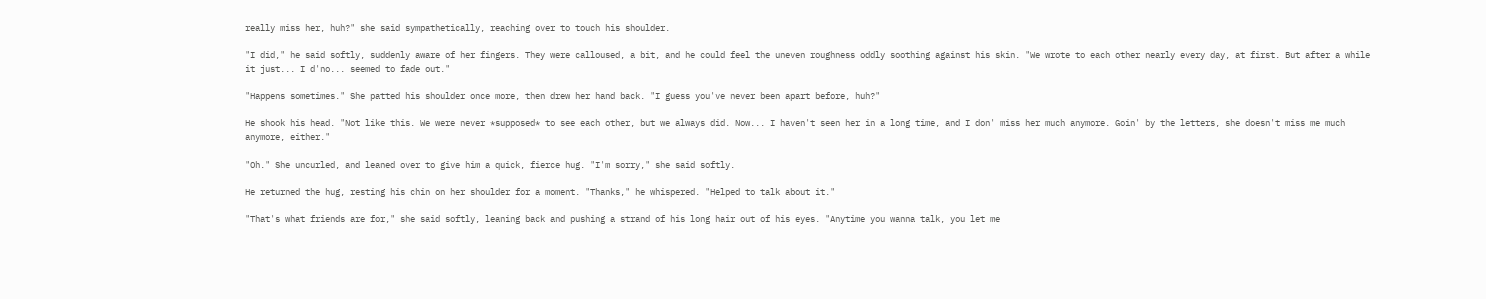really miss her, huh?" she said sympathetically, reaching over to touch his shoulder.

"I did," he said softly, suddenly aware of her fingers. They were calloused, a bit, and he could feel the uneven roughness oddly soothing against his skin. "We wrote to each other nearly every day, at first. But after a while it just... I d'no... seemed to fade out."

"Happens sometimes." She patted his shoulder once more, then drew her hand back. "I guess you've never been apart before, huh?"

He shook his head. "Not like this. We were never *supposed* to see each other, but we always did. Now... I haven't seen her in a long time, and I don' miss her much anymore. Goin' by the letters, she doesn't miss me much anymore, either."

"Oh." She uncurled, and leaned over to give him a quick, fierce hug. "I'm sorry," she said softly.

He returned the hug, resting his chin on her shoulder for a moment. "Thanks," he whispered. "Helped to talk about it."

"That's what friends are for," she said softly, leaning back and pushing a strand of his long hair out of his eyes. "Anytime you wanna talk, you let me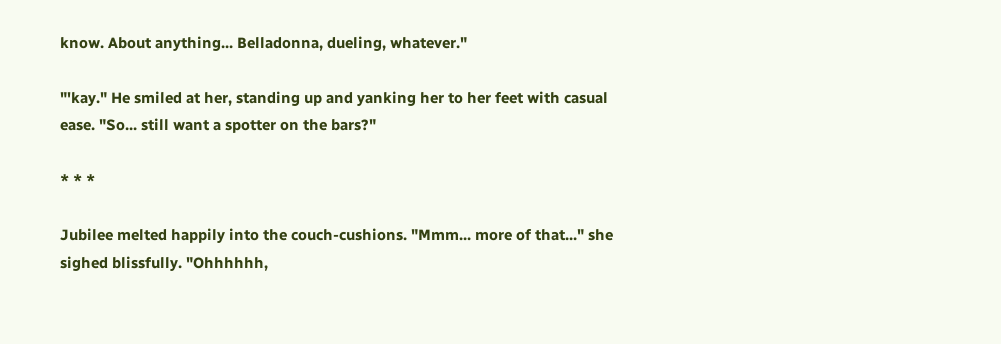know. About anything... Belladonna, dueling, whatever."

"'kay." He smiled at her, standing up and yanking her to her feet with casual ease. "So... still want a spotter on the bars?"

* * *

Jubilee melted happily into the couch-cushions. "Mmm... more of that..." she sighed blissfully. "Ohhhhhh,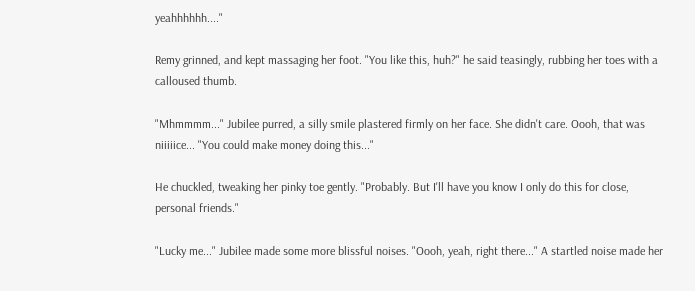yeahhhhhh...."

Remy grinned, and kept massaging her foot. "You like this, huh?" he said teasingly, rubbing her toes with a calloused thumb.

"Mhmmmm..." Jubilee purred, a silly smile plastered firmly on her face. She didn't care. Oooh, that was niiiiice... "You could make money doing this..."

He chuckled, tweaking her pinky toe gently. "Probably. But I'll have you know I only do this for close, personal friends."

"Lucky me..." Jubilee made some more blissful noises. "Oooh, yeah, right there..." A startled noise made her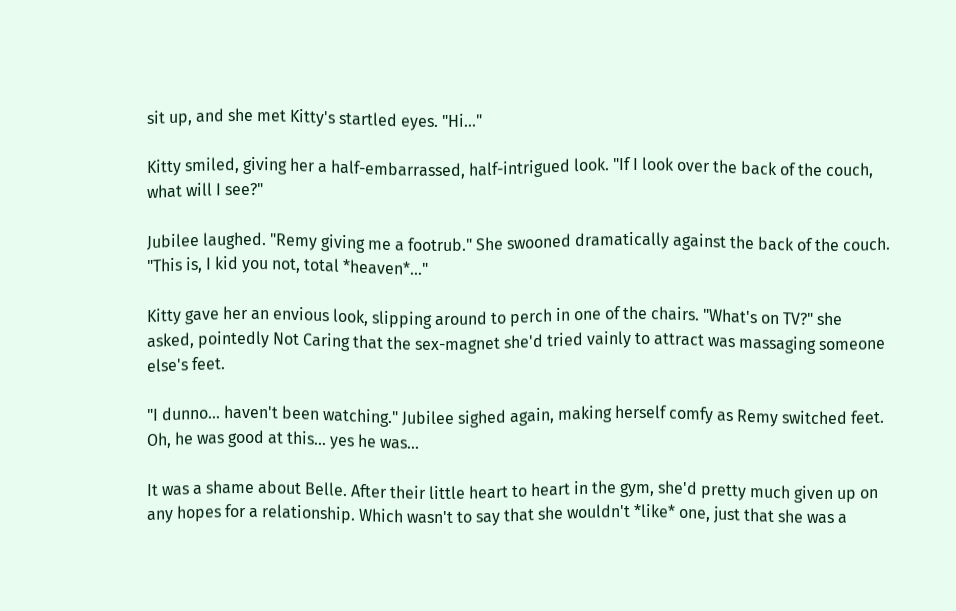sit up, and she met Kitty's startled eyes. "Hi..."

Kitty smiled, giving her a half-embarrassed, half-intrigued look. "If I look over the back of the couch, what will I see?"

Jubilee laughed. "Remy giving me a footrub." She swooned dramatically against the back of the couch. "This is, I kid you not, total *heaven*..."

Kitty gave her an envious look, slipping around to perch in one of the chairs. "What's on TV?" she asked, pointedly Not Caring that the sex-magnet she'd tried vainly to attract was massaging someone else's feet.

"I dunno... haven't been watching." Jubilee sighed again, making herself comfy as Remy switched feet. Oh, he was good at this... yes he was...

It was a shame about Belle. After their little heart to heart in the gym, she'd pretty much given up on any hopes for a relationship. Which wasn't to say that she wouldn't *like* one, just that she was a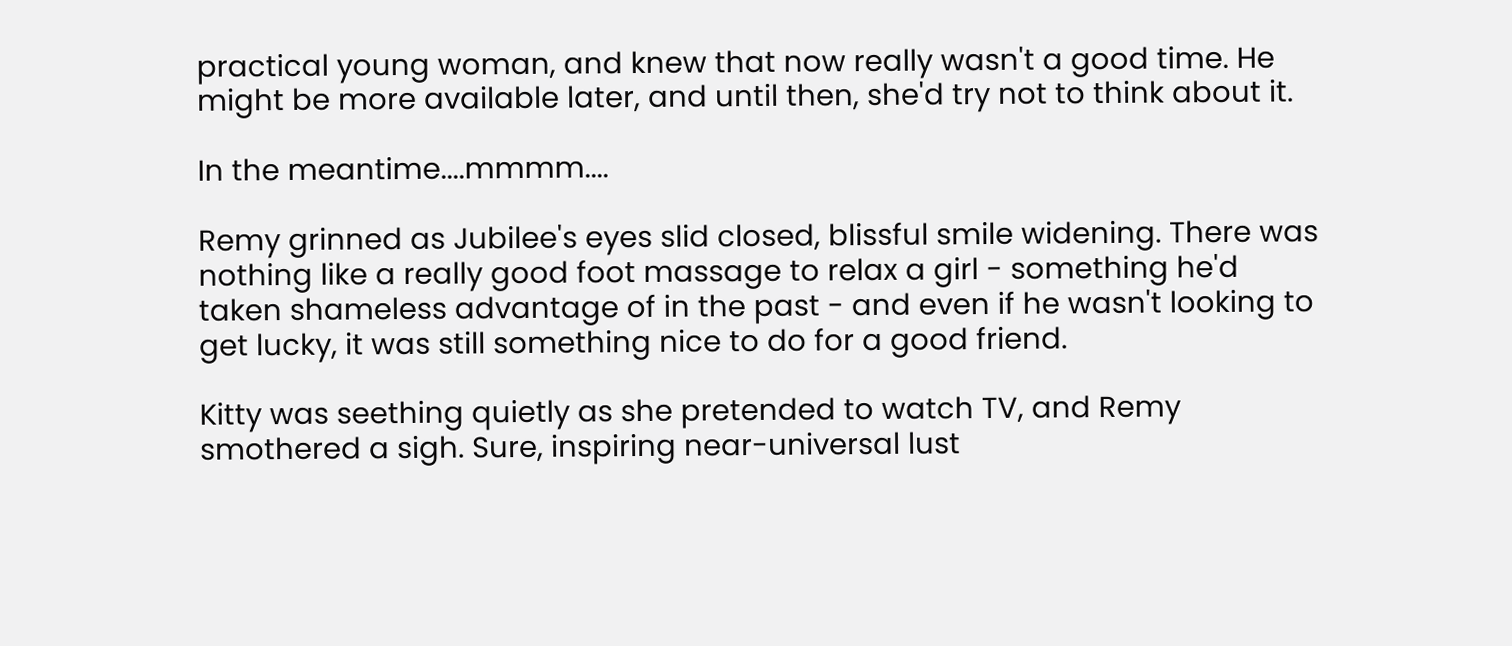practical young woman, and knew that now really wasn't a good time. He might be more available later, and until then, she'd try not to think about it.

In the meantime....mmmm....

Remy grinned as Jubilee's eyes slid closed, blissful smile widening. There was nothing like a really good foot massage to relax a girl - something he'd taken shameless advantage of in the past - and even if he wasn't looking to get lucky, it was still something nice to do for a good friend.

Kitty was seething quietly as she pretended to watch TV, and Remy smothered a sigh. Sure, inspiring near-universal lust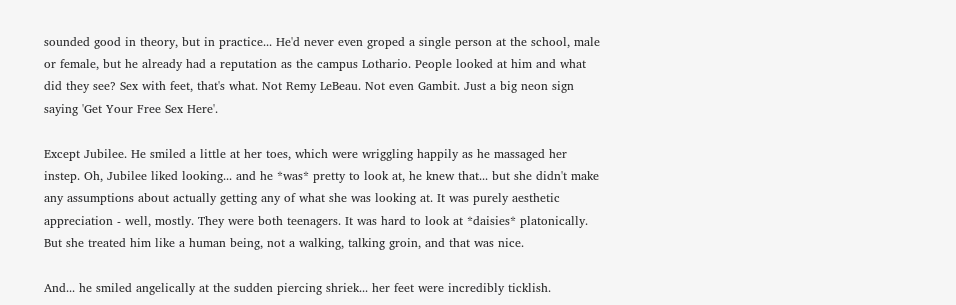sounded good in theory, but in practice... He'd never even groped a single person at the school, male or female, but he already had a reputation as the campus Lothario. People looked at him and what did they see? Sex with feet, that's what. Not Remy LeBeau. Not even Gambit. Just a big neon sign saying 'Get Your Free Sex Here'.

Except Jubilee. He smiled a little at her toes, which were wriggling happily as he massaged her instep. Oh, Jubilee liked looking... and he *was* pretty to look at, he knew that... but she didn't make any assumptions about actually getting any of what she was looking at. It was purely aesthetic appreciation - well, mostly. They were both teenagers. It was hard to look at *daisies* platonically. But she treated him like a human being, not a walking, talking groin, and that was nice.

And... he smiled angelically at the sudden piercing shriek... her feet were incredibly ticklish.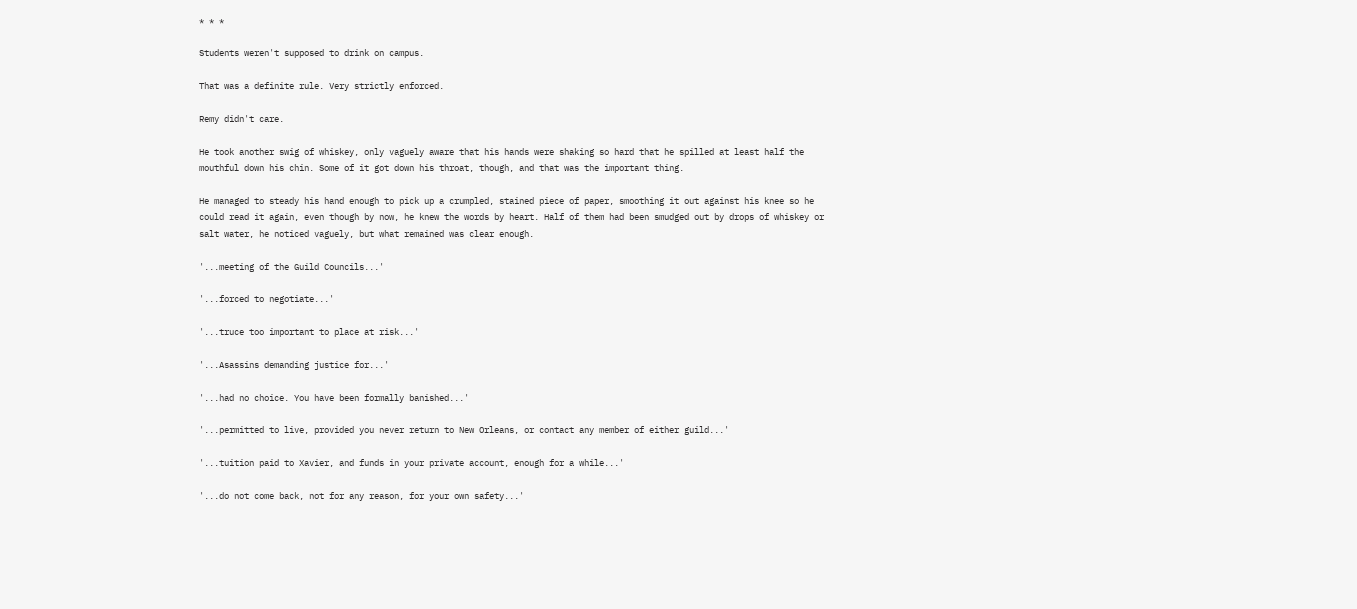* * *

Students weren't supposed to drink on campus.

That was a definite rule. Very strictly enforced.

Remy didn't care.

He took another swig of whiskey, only vaguely aware that his hands were shaking so hard that he spilled at least half the mouthful down his chin. Some of it got down his throat, though, and that was the important thing.

He managed to steady his hand enough to pick up a crumpled, stained piece of paper, smoothing it out against his knee so he could read it again, even though by now, he knew the words by heart. Half of them had been smudged out by drops of whiskey or salt water, he noticed vaguely, but what remained was clear enough.

'...meeting of the Guild Councils...'

'...forced to negotiate...'

'...truce too important to place at risk...'

'...Asassins demanding justice for...'

'...had no choice. You have been formally banished...'

'...permitted to live, provided you never return to New Orleans, or contact any member of either guild...'

'...tuition paid to Xavier, and funds in your private account, enough for a while...'

'...do not come back, not for any reason, for your own safety...'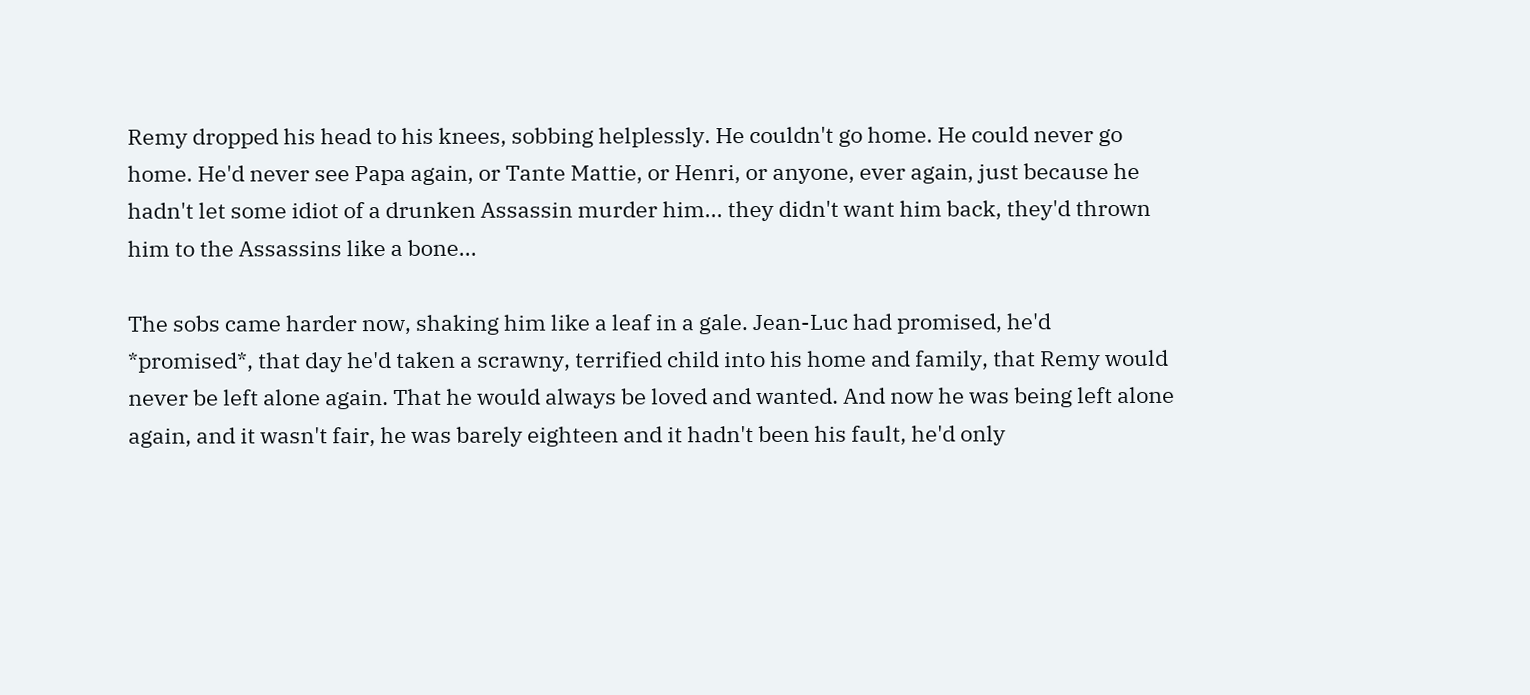Remy dropped his head to his knees, sobbing helplessly. He couldn't go home. He could never go home. He'd never see Papa again, or Tante Mattie, or Henri, or anyone, ever again, just because he hadn't let some idiot of a drunken Assassin murder him... they didn't want him back, they'd thrown him to the Assassins like a bone...

The sobs came harder now, shaking him like a leaf in a gale. Jean-Luc had promised, he'd *promised*, that day he'd taken a scrawny, terrified child into his home and family, that Remy would never be left alone again. That he would always be loved and wanted. And now he was being left alone again, and it wasn't fair, he was barely eighteen and it hadn't been his fault, he'd only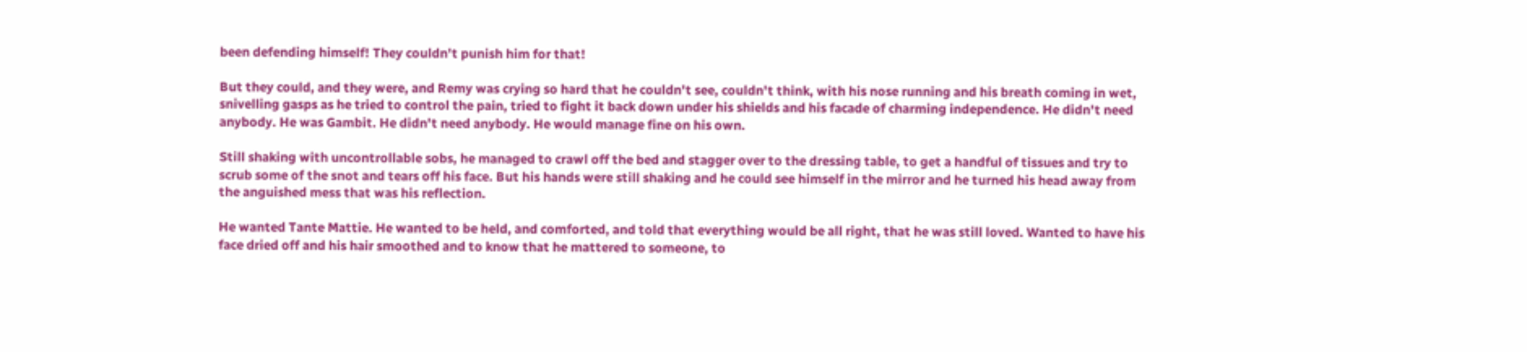been defending himself! They couldn't punish him for that!

But they could, and they were, and Remy was crying so hard that he couldn't see, couldn't think, with his nose running and his breath coming in wet, snivelling gasps as he tried to control the pain, tried to fight it back down under his shields and his facade of charming independence. He didn't need anybody. He was Gambit. He didn't need anybody. He would manage fine on his own.

Still shaking with uncontrollable sobs, he managed to crawl off the bed and stagger over to the dressing table, to get a handful of tissues and try to scrub some of the snot and tears off his face. But his hands were still shaking and he could see himself in the mirror and he turned his head away from the anguished mess that was his reflection.

He wanted Tante Mattie. He wanted to be held, and comforted, and told that everything would be all right, that he was still loved. Wanted to have his face dried off and his hair smoothed and to know that he mattered to someone, to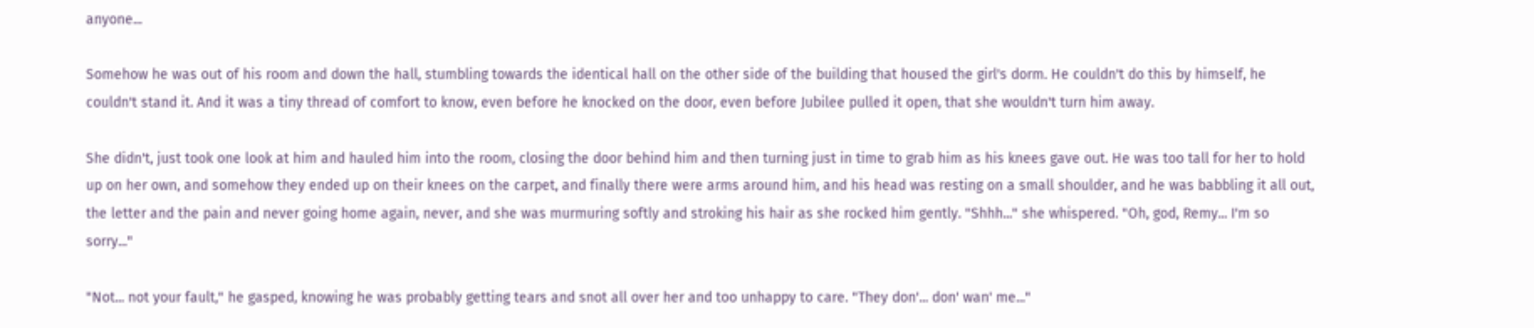anyone...

Somehow he was out of his room and down the hall, stumbling towards the identical hall on the other side of the building that housed the girl's dorm. He couldn't do this by himself, he couldn't stand it. And it was a tiny thread of comfort to know, even before he knocked on the door, even before Jubilee pulled it open, that she wouldn't turn him away.

She didn't, just took one look at him and hauled him into the room, closing the door behind him and then turning just in time to grab him as his knees gave out. He was too tall for her to hold up on her own, and somehow they ended up on their knees on the carpet, and finally there were arms around him, and his head was resting on a small shoulder, and he was babbling it all out, the letter and the pain and never going home again, never, and she was murmuring softly and stroking his hair as she rocked him gently. "Shhh..." she whispered. "Oh, god, Remy... I'm so sorry..."

"Not... not your fault," he gasped, knowing he was probably getting tears and snot all over her and too unhappy to care. "They don'... don' wan' me..."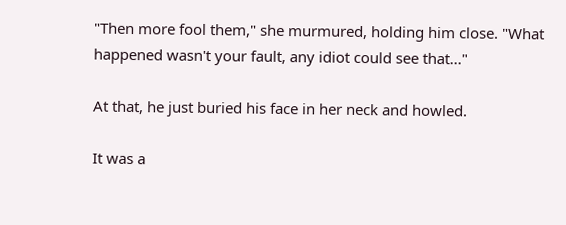"Then more fool them," she murmured, holding him close. "What happened wasn't your fault, any idiot could see that..."

At that, he just buried his face in her neck and howled.

It was a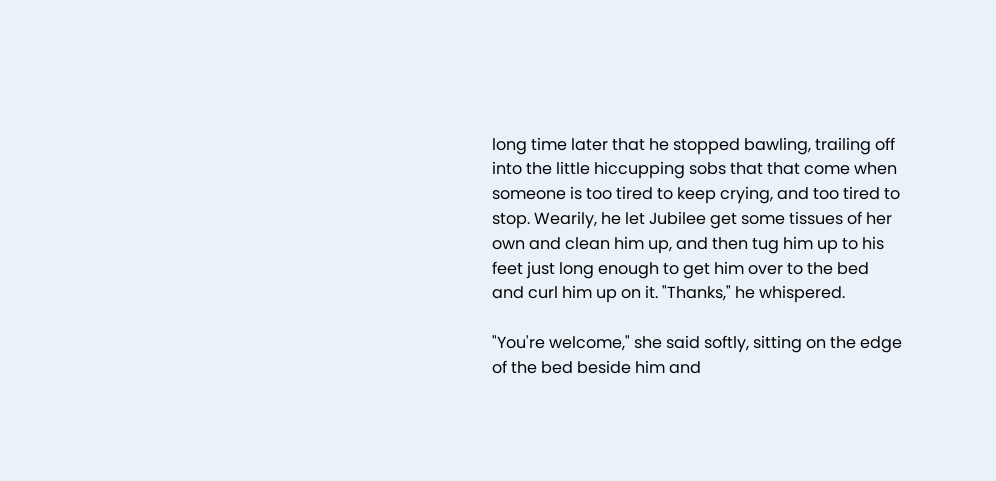long time later that he stopped bawling, trailing off into the little hiccupping sobs that that come when someone is too tired to keep crying, and too tired to stop. Wearily, he let Jubilee get some tissues of her own and clean him up, and then tug him up to his feet just long enough to get him over to the bed and curl him up on it. "Thanks," he whispered.

"You're welcome," she said softly, sitting on the edge of the bed beside him and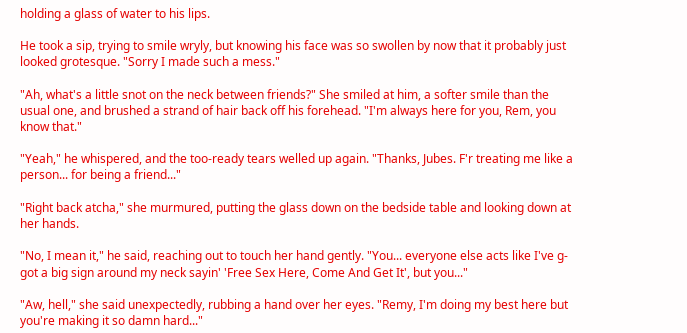holding a glass of water to his lips.

He took a sip, trying to smile wryly, but knowing his face was so swollen by now that it probably just looked grotesque. "Sorry I made such a mess."

"Ah, what's a little snot on the neck between friends?" She smiled at him, a softer smile than the usual one, and brushed a strand of hair back off his forehead. "I'm always here for you, Rem, you know that."

"Yeah," he whispered, and the too-ready tears welled up again. "Thanks, Jubes. F'r treating me like a person... for being a friend..."

"Right back atcha," she murmured, putting the glass down on the bedside table and looking down at her hands.

"No, I mean it," he said, reaching out to touch her hand gently. "You... everyone else acts like I've g-got a big sign around my neck sayin' 'Free Sex Here, Come And Get It', but you..."

"Aw, hell," she said unexpectedly, rubbing a hand over her eyes. "Remy, I'm doing my best here but you're making it so damn hard..."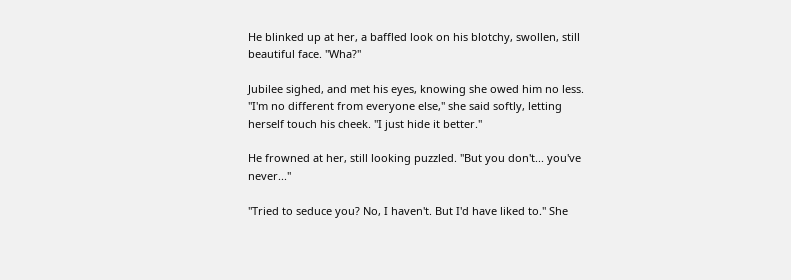He blinked up at her, a baffled look on his blotchy, swollen, still beautiful face. "Wha?"

Jubilee sighed, and met his eyes, knowing she owed him no less. "I'm no different from everyone else," she said softly, letting herself touch his cheek. "I just hide it better."

He frowned at her, still looking puzzled. "But you don't... you've never..."

"Tried to seduce you? No, I haven't. But I'd have liked to." She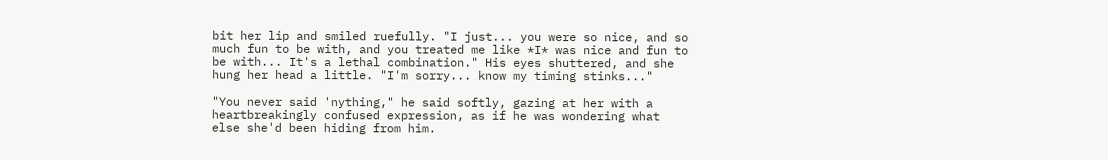bit her lip and smiled ruefully. "I just... you were so nice, and so much fun to be with, and you treated me like *I* was nice and fun to be with... It's a lethal combination." His eyes shuttered, and she hung her head a little. "I'm sorry... know my timing stinks..."

"You never said 'nything," he said softly, gazing at her with a heartbreakingly confused expression, as if he was wondering what else she'd been hiding from him.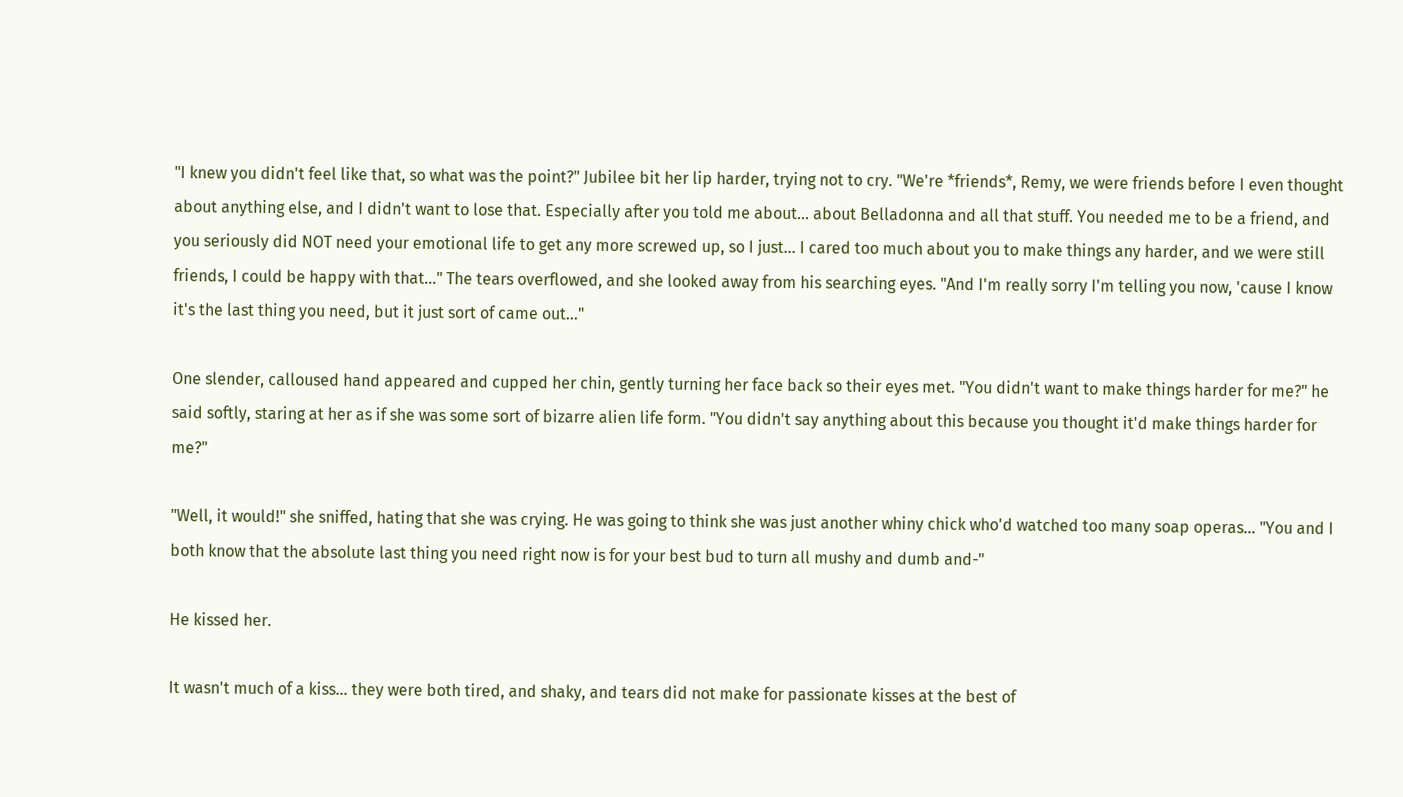"I knew you didn't feel like that, so what was the point?" Jubilee bit her lip harder, trying not to cry. "We're *friends*, Remy, we were friends before I even thought about anything else, and I didn't want to lose that. Especially after you told me about... about Belladonna and all that stuff. You needed me to be a friend, and you seriously did NOT need your emotional life to get any more screwed up, so I just... I cared too much about you to make things any harder, and we were still friends, I could be happy with that..." The tears overflowed, and she looked away from his searching eyes. "And I'm really sorry I'm telling you now, 'cause I know it's the last thing you need, but it just sort of came out..."

One slender, calloused hand appeared and cupped her chin, gently turning her face back so their eyes met. "You didn't want to make things harder for me?" he said softly, staring at her as if she was some sort of bizarre alien life form. "You didn't say anything about this because you thought it'd make things harder for me?"

"Well, it would!" she sniffed, hating that she was crying. He was going to think she was just another whiny chick who'd watched too many soap operas... "You and I both know that the absolute last thing you need right now is for your best bud to turn all mushy and dumb and-"

He kissed her.

It wasn't much of a kiss... they were both tired, and shaky, and tears did not make for passionate kisses at the best of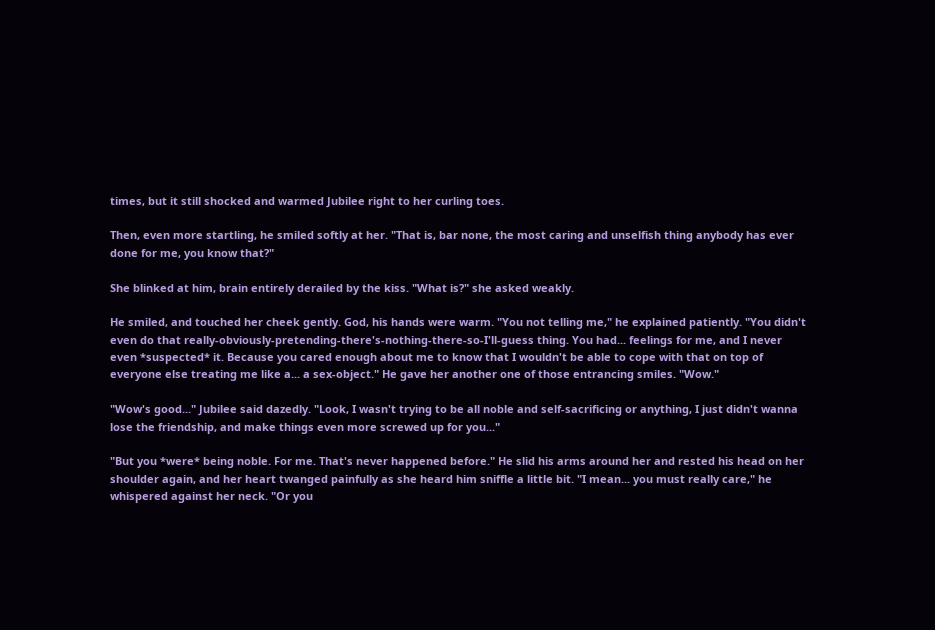times, but it still shocked and warmed Jubilee right to her curling toes.

Then, even more startling, he smiled softly at her. "That is, bar none, the most caring and unselfish thing anybody has ever done for me, you know that?"

She blinked at him, brain entirely derailed by the kiss. "What is?" she asked weakly.

He smiled, and touched her cheek gently. God, his hands were warm. "You not telling me," he explained patiently. "You didn't even do that really-obviously-pretending-there's-nothing-there-so-I'll-guess thing. You had... feelings for me, and I never even *suspected* it. Because you cared enough about me to know that I wouldn't be able to cope with that on top of everyone else treating me like a... a sex-object." He gave her another one of those entrancing smiles. "Wow."

"Wow's good..." Jubilee said dazedly. "Look, I wasn't trying to be all noble and self-sacrificing or anything, I just didn't wanna lose the friendship, and make things even more screwed up for you..."

"But you *were* being noble. For me. That's never happened before." He slid his arms around her and rested his head on her shoulder again, and her heart twanged painfully as she heard him sniffle a little bit. "I mean... you must really care," he whispered against her neck. "Or you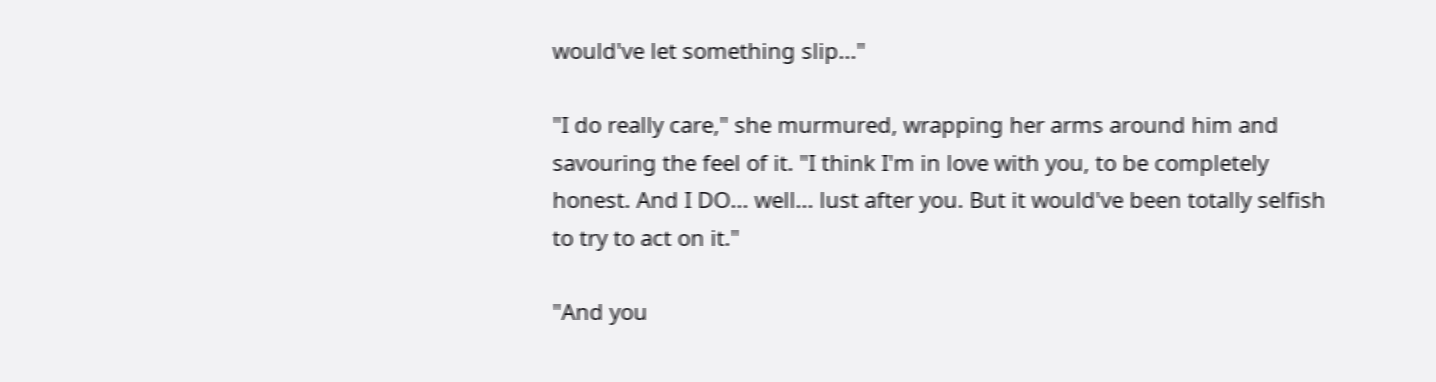would've let something slip..."

"I do really care," she murmured, wrapping her arms around him and savouring the feel of it. "I think I'm in love with you, to be completely honest. And I DO... well... lust after you. But it would've been totally selfish to try to act on it."

"And you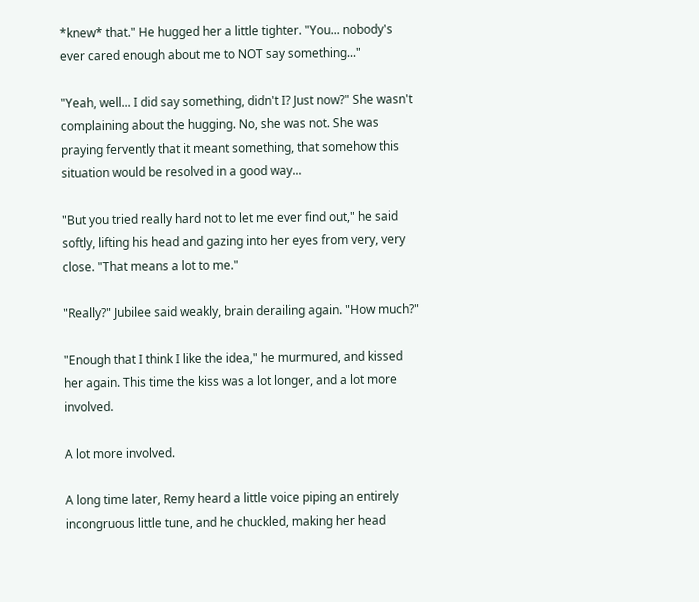*knew* that." He hugged her a little tighter. "You... nobody's ever cared enough about me to NOT say something..."

"Yeah, well... I did say something, didn't I? Just now?" She wasn't complaining about the hugging. No, she was not. She was praying fervently that it meant something, that somehow this situation would be resolved in a good way...

"But you tried really hard not to let me ever find out," he said softly, lifting his head and gazing into her eyes from very, very close. "That means a lot to me."

"Really?" Jubilee said weakly, brain derailing again. "How much?"

"Enough that I think I like the idea," he murmured, and kissed her again. This time the kiss was a lot longer, and a lot more involved.

A lot more involved.

A long time later, Remy heard a little voice piping an entirely incongruous little tune, and he chuckled, making her head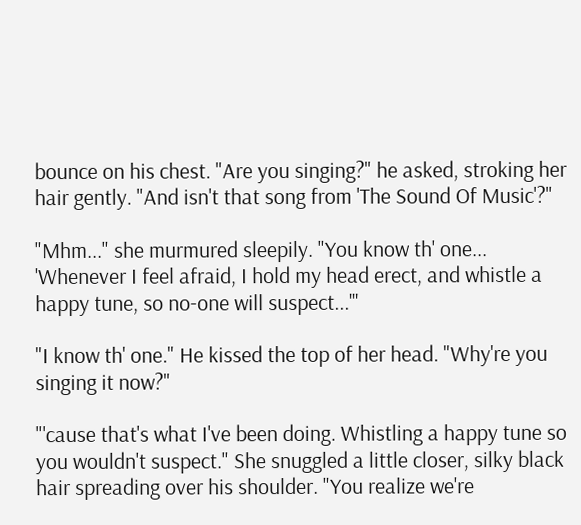bounce on his chest. "Are you singing?" he asked, stroking her hair gently. "And isn't that song from 'The Sound Of Music'?"

"Mhm..." she murmured sleepily. "You know th' one... 'Whenever I feel afraid, I hold my head erect, and whistle a happy tune, so no-one will suspect...'"

"I know th' one." He kissed the top of her head. "Why're you singing it now?"

"'cause that's what I've been doing. Whistling a happy tune so you wouldn't suspect." She snuggled a little closer, silky black hair spreading over his shoulder. "You realize we're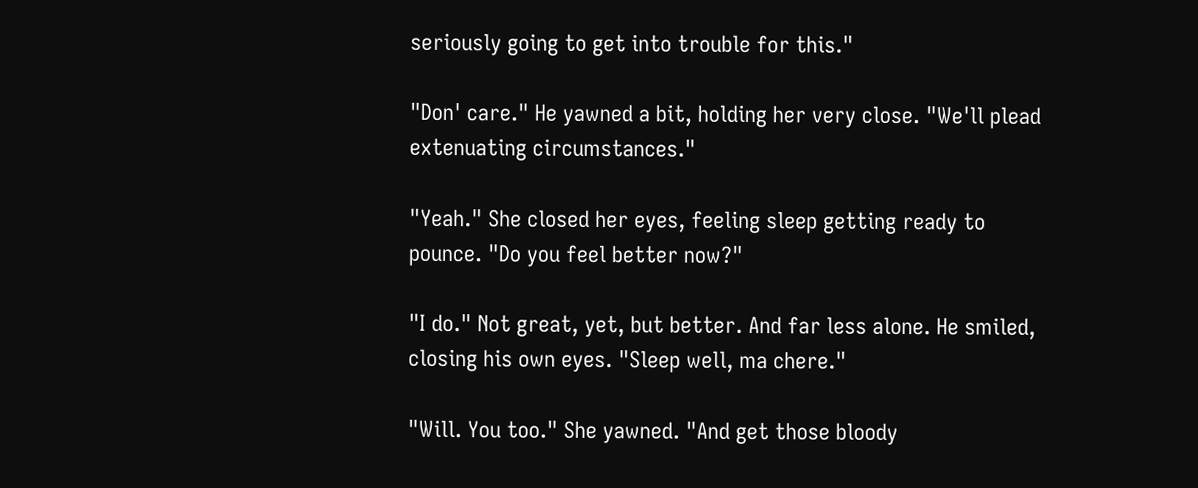seriously going to get into trouble for this."

"Don' care." He yawned a bit, holding her very close. "We'll plead extenuating circumstances."

"Yeah." She closed her eyes, feeling sleep getting ready to pounce. "Do you feel better now?"

"I do." Not great, yet, but better. And far less alone. He smiled, closing his own eyes. "Sleep well, ma chere."

"Will. You too." She yawned. "And get those bloody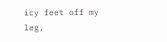icy feet off my leg,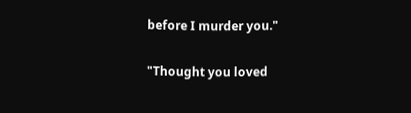before I murder you."

"Thought you loved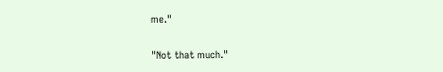me."

"Not that much."